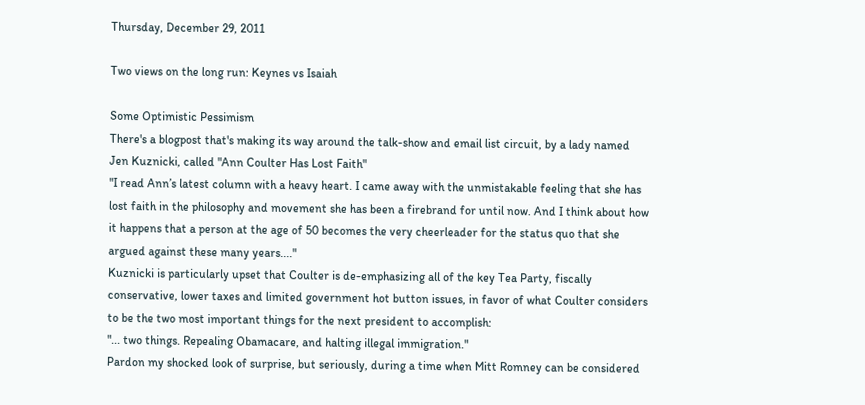Thursday, December 29, 2011

Two views on the long run: Keynes vs Isaiah

Some Optimistic Pessimism
There's a blogpost that's making its way around the talk-show and email list circuit, by a lady named Jen Kuznicki, called "Ann Coulter Has Lost Faith"
"I read Ann’s latest column with a heavy heart. I came away with the unmistakable feeling that she has lost faith in the philosophy and movement she has been a firebrand for until now. And I think about how it happens that a person at the age of 50 becomes the very cheerleader for the status quo that she argued against these many years...."
Kuznicki is particularly upset that Coulter is de-emphasizing all of the key Tea Party, fiscally conservative, lower taxes and limited government hot button issues, in favor of what Coulter considers to be the two most important things for the next president to accomplish:
"... two things. Repealing Obamacare, and halting illegal immigration."
Pardon my shocked look of surprise, but seriously, during a time when Mitt Romney can be considered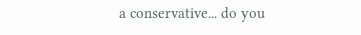a conservative... do you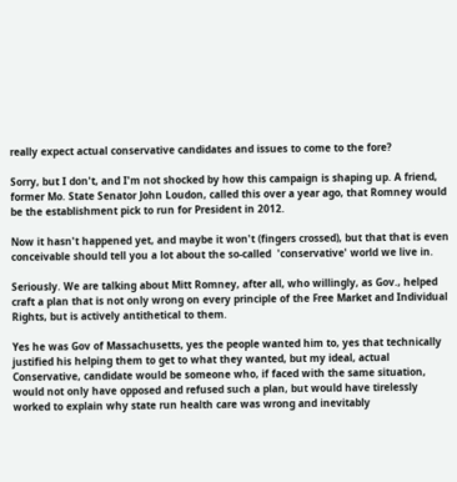really expect actual conservative candidates and issues to come to the fore?

Sorry, but I don't, and I'm not shocked by how this campaign is shaping up. A friend, former Mo. State Senator John Loudon, called this over a year ago, that Romney would be the establishment pick to run for President in 2012.

Now it hasn't happened yet, and maybe it won't (fingers crossed), but that that is even conceivable should tell you a lot about the so-called  'conservative' world we live in.

Seriously. We are talking about Mitt Romney, after all, who willingly, as Gov., helped craft a plan that is not only wrong on every principle of the Free Market and Individual Rights, but is actively antithetical to them.

Yes he was Gov of Massachusetts, yes the people wanted him to, yes that technically justified his helping them to get to what they wanted, but my ideal, actual Conservative, candidate would be someone who, if faced with the same situation, would not only have opposed and refused such a plan, but would have tirelessly worked to explain why state run health care was wrong and inevitably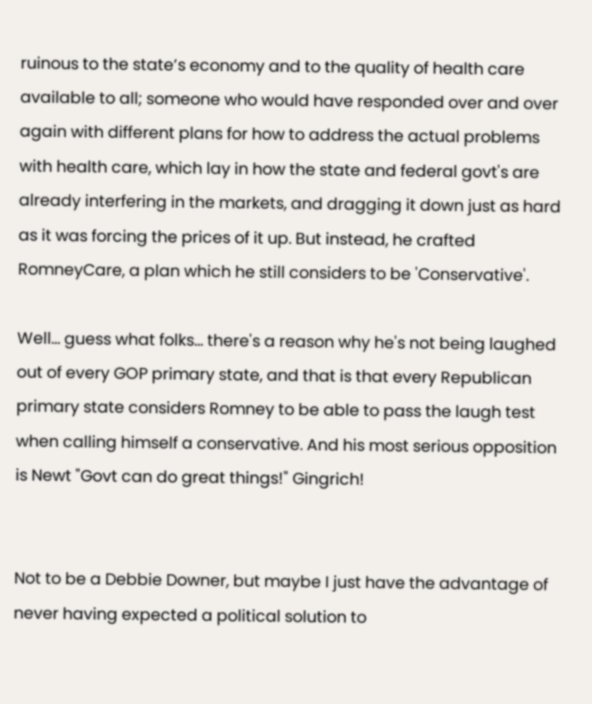ruinous to the state’s economy and to the quality of health care available to all; someone who would have responded over and over again with different plans for how to address the actual problems with health care, which lay in how the state and federal govt's are already interfering in the markets, and dragging it down just as hard as it was forcing the prices of it up. But instead, he crafted RomneyCare, a plan which he still considers to be 'Conservative'.

Well... guess what folks... there's a reason why he's not being laughed out of every GOP primary state, and that is that every Republican primary state considers Romney to be able to pass the laugh test when calling himself a conservative. And his most serious opposition is Newt "Govt can do great things!" Gingrich!


Not to be a Debbie Downer, but maybe I just have the advantage of never having expected a political solution to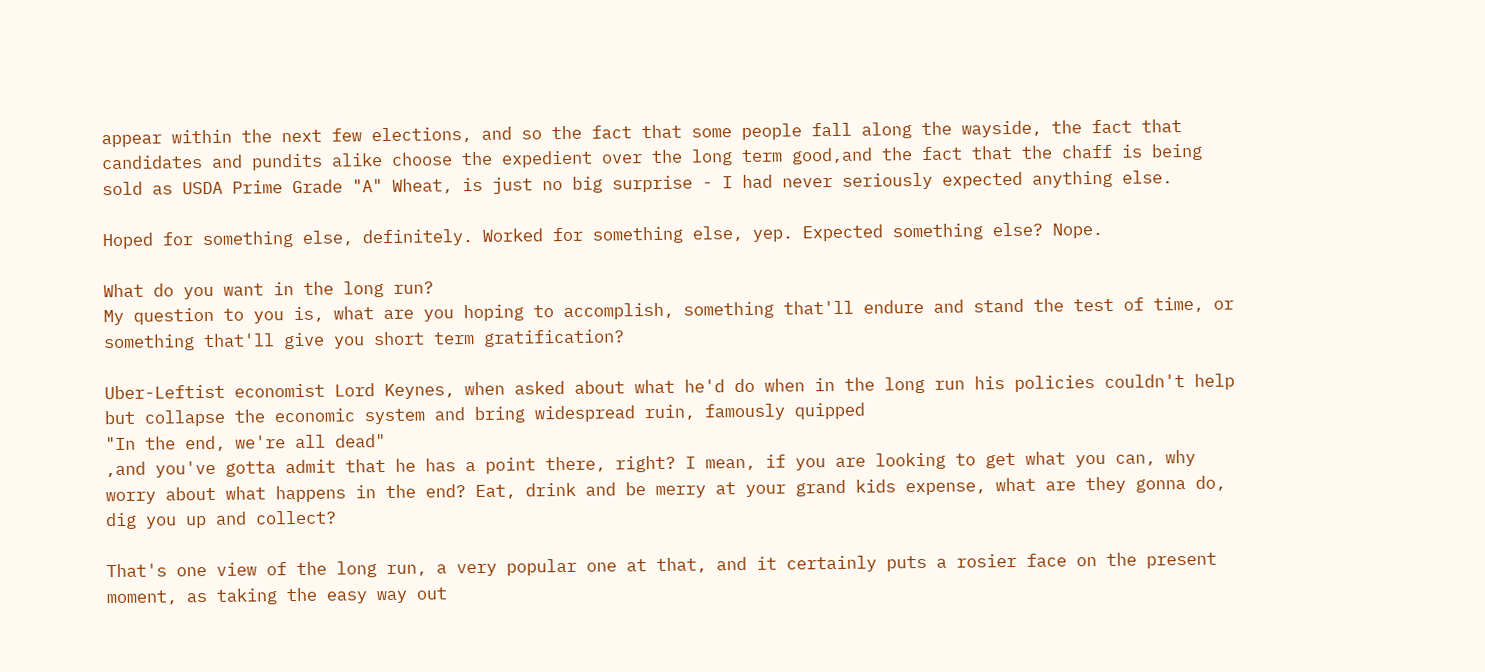appear within the next few elections, and so the fact that some people fall along the wayside, the fact that candidates and pundits alike choose the expedient over the long term good,and the fact that the chaff is being sold as USDA Prime Grade "A" Wheat, is just no big surprise - I had never seriously expected anything else.

Hoped for something else, definitely. Worked for something else, yep. Expected something else? Nope.

What do you want in the long run?
My question to you is, what are you hoping to accomplish, something that'll endure and stand the test of time, or something that'll give you short term gratification?

Uber-Leftist economist Lord Keynes, when asked about what he'd do when in the long run his policies couldn't help but collapse the economic system and bring widespread ruin, famously quipped
"In the end, we're all dead"
,and you've gotta admit that he has a point there, right? I mean, if you are looking to get what you can, why worry about what happens in the end? Eat, drink and be merry at your grand kids expense, what are they gonna do, dig you up and collect?

That's one view of the long run, a very popular one at that, and it certainly puts a rosier face on the present moment, as taking the easy way out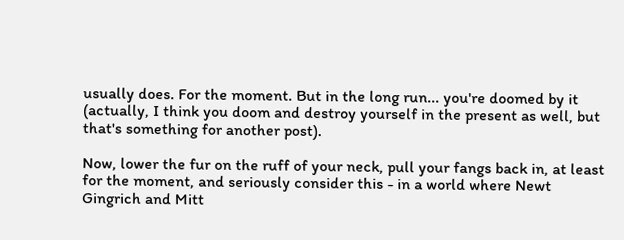usually does. For the moment. But in the long run... you're doomed by it (actually, I think you doom and destroy yourself in the present as well, but that's something for another post).

Now, lower the fur on the ruff of your neck, pull your fangs back in, at least for the moment, and seriously consider this - in a world where Newt Gingrich and Mitt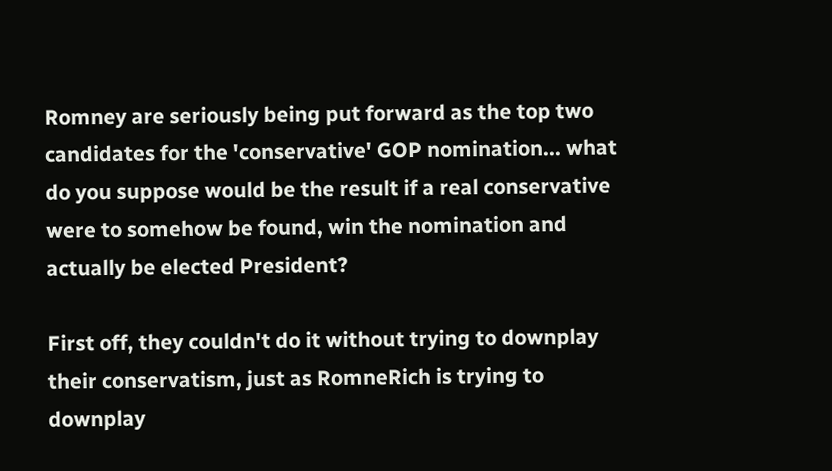Romney are seriously being put forward as the top two candidates for the 'conservative' GOP nomination... what do you suppose would be the result if a real conservative were to somehow be found, win the nomination and actually be elected President?

First off, they couldn't do it without trying to downplay their conservatism, just as RomneRich is trying to downplay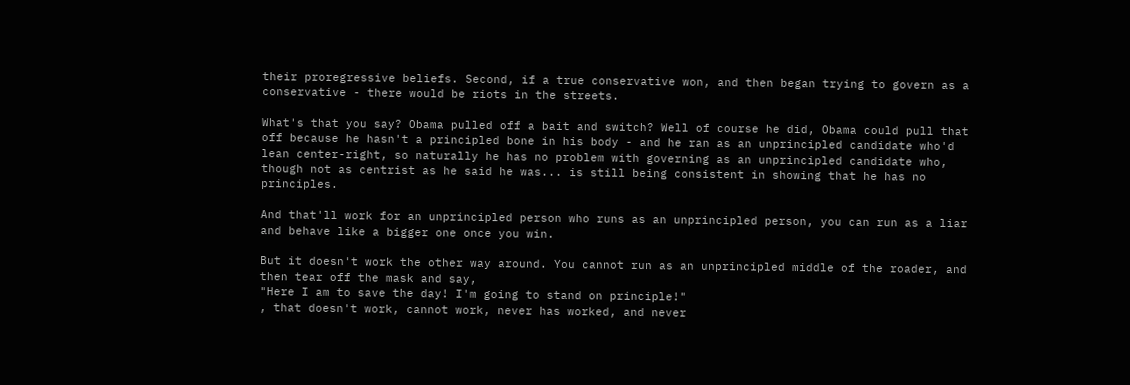their proregressive beliefs. Second, if a true conservative won, and then began trying to govern as a conservative - there would be riots in the streets.

What's that you say? Obama pulled off a bait and switch? Well of course he did, Obama could pull that off because he hasn't a principled bone in his body - and he ran as an unprincipled candidate who'd lean center-right, so naturally he has no problem with governing as an unprincipled candidate who, though not as centrist as he said he was... is still being consistent in showing that he has no principles.

And that'll work for an unprincipled person who runs as an unprincipled person, you can run as a liar and behave like a bigger one once you win.

But it doesn't work the other way around. You cannot run as an unprincipled middle of the roader, and then tear off the mask and say,
"Here I am to save the day! I'm going to stand on principle!"
, that doesn't work, cannot work, never has worked, and never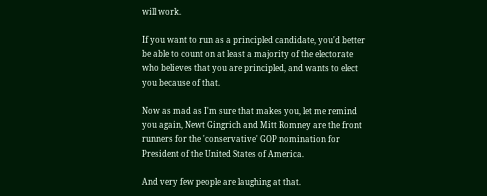will work.

If you want to run as a principled candidate, you'd better be able to count on at least a majority of the electorate who believes that you are principled, and wants to elect you because of that.

Now as mad as I'm sure that makes you, let me remind you again, Newt Gingrich and Mitt Romney are the front runners for the 'conservative' GOP nomination for President of the United States of America.

And very few people are laughing at that.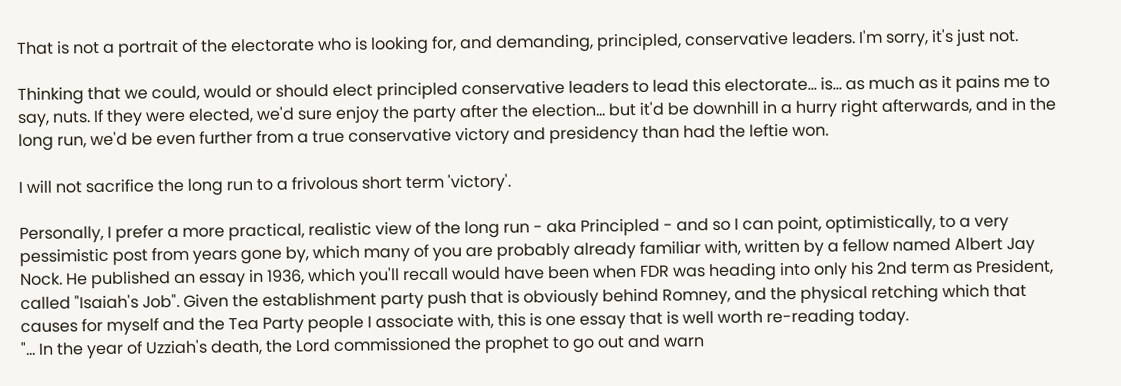That is not a portrait of the electorate who is looking for, and demanding, principled, conservative leaders. I'm sorry, it's just not.

Thinking that we could, would or should elect principled conservative leaders to lead this electorate... is... as much as it pains me to say, nuts. If they were elected, we'd sure enjoy the party after the election... but it'd be downhill in a hurry right afterwards, and in the long run, we'd be even further from a true conservative victory and presidency than had the leftie won.

I will not sacrifice the long run to a frivolous short term 'victory'.

Personally, I prefer a more practical, realistic view of the long run - aka Principled - and so I can point, optimistically, to a very pessimistic post from years gone by, which many of you are probably already familiar with, written by a fellow named Albert Jay Nock. He published an essay in 1936, which you'll recall would have been when FDR was heading into only his 2nd term as President, called "Isaiah's Job". Given the establishment party push that is obviously behind Romney, and the physical retching which that causes for myself and the Tea Party people I associate with, this is one essay that is well worth re-reading today.
"... In the year of Uzziah's death, the Lord commissioned the prophet to go out and warn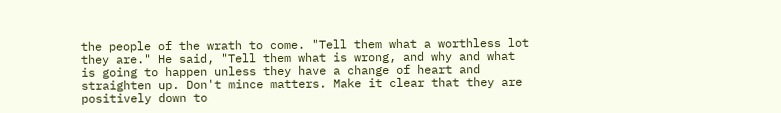the people of the wrath to come. "Tell them what a worthless lot they are." He said, "Tell them what is wrong, and why and what is going to happen unless they have a change of heart and straighten up. Don't mince matters. Make it clear that they are positively down to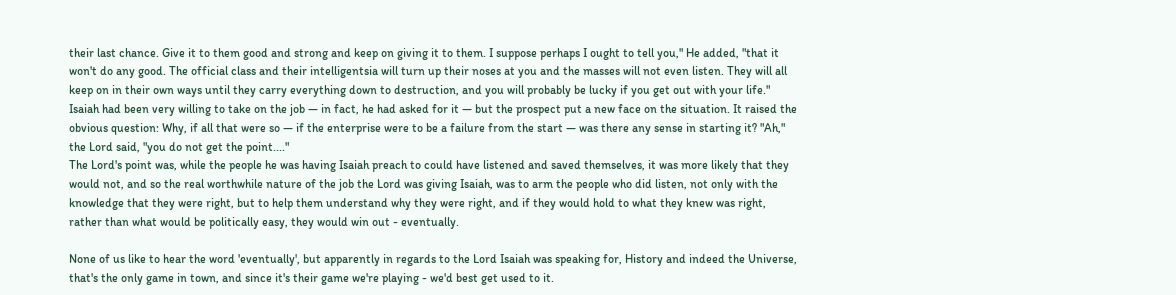their last chance. Give it to them good and strong and keep on giving it to them. I suppose perhaps I ought to tell you," He added, "that it won't do any good. The official class and their intelligentsia will turn up their noses at you and the masses will not even listen. They will all keep on in their own ways until they carry everything down to destruction, and you will probably be lucky if you get out with your life."
Isaiah had been very willing to take on the job — in fact, he had asked for it — but the prospect put a new face on the situation. It raised the obvious question: Why, if all that were so — if the enterprise were to be a failure from the start — was there any sense in starting it? "Ah," the Lord said, "you do not get the point...."
The Lord's point was, while the people he was having Isaiah preach to could have listened and saved themselves, it was more likely that they would not, and so the real worthwhile nature of the job the Lord was giving Isaiah, was to arm the people who did listen, not only with the knowledge that they were right, but to help them understand why they were right, and if they would hold to what they knew was right, rather than what would be politically easy, they would win out - eventually.

None of us like to hear the word 'eventually', but apparently in regards to the Lord Isaiah was speaking for, History and indeed the Universe, that's the only game in town, and since it's their game we're playing - we'd best get used to it.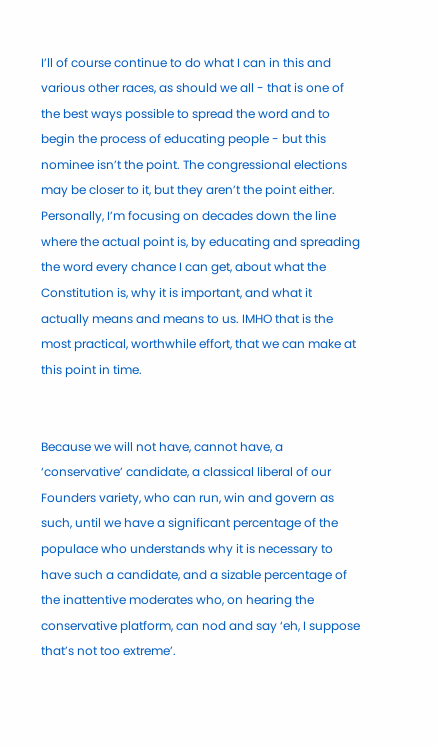I’ll of course continue to do what I can in this and various other races, as should we all - that is one of the best ways possible to spread the word and to begin the process of educating people - but this nominee isn’t the point. The congressional elections may be closer to it, but they aren’t the point either.  Personally, I’m focusing on decades down the line where the actual point is, by educating and spreading the word every chance I can get, about what the Constitution is, why it is important, and what it actually means and means to us. IMHO that is the most practical, worthwhile effort, that we can make at this point in time.


Because we will not have, cannot have, a ‘conservative’ candidate, a classical liberal of our Founders variety, who can run, win and govern as such, until we have a significant percentage of the populace who understands why it is necessary to have such a candidate, and a sizable percentage of the inattentive moderates who, on hearing the conservative platform, can nod and say ‘eh, I suppose that’s not too extreme’.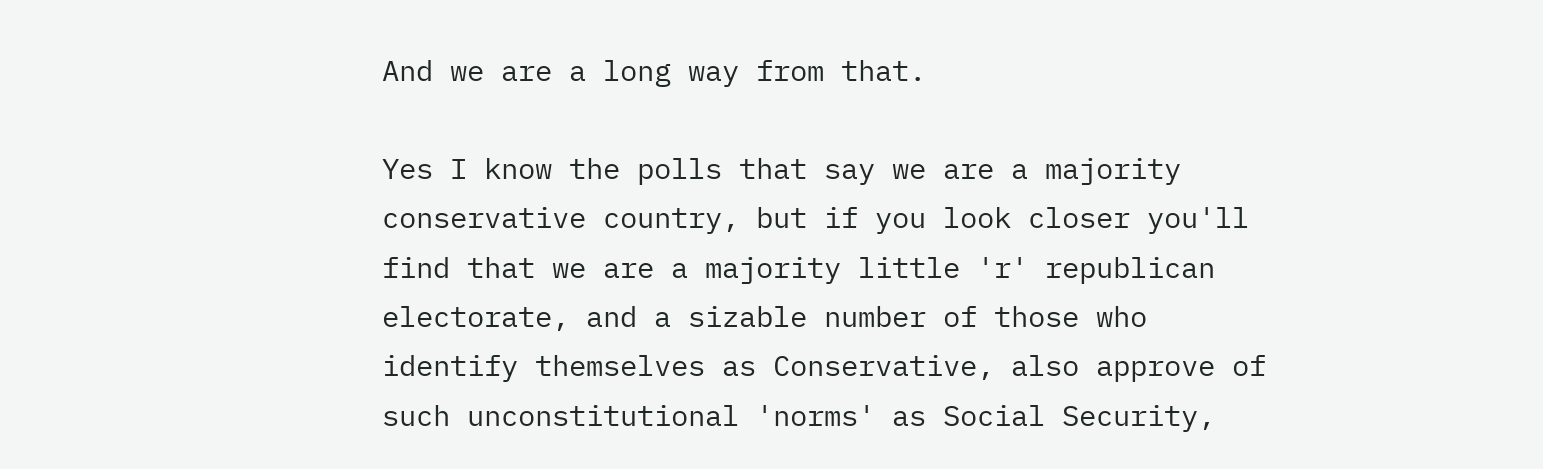And we are a long way from that.

Yes I know the polls that say we are a majority conservative country, but if you look closer you'll find that we are a majority little 'r' republican electorate, and a sizable number of those who identify themselves as Conservative, also approve of such unconstitutional 'norms' as Social Security,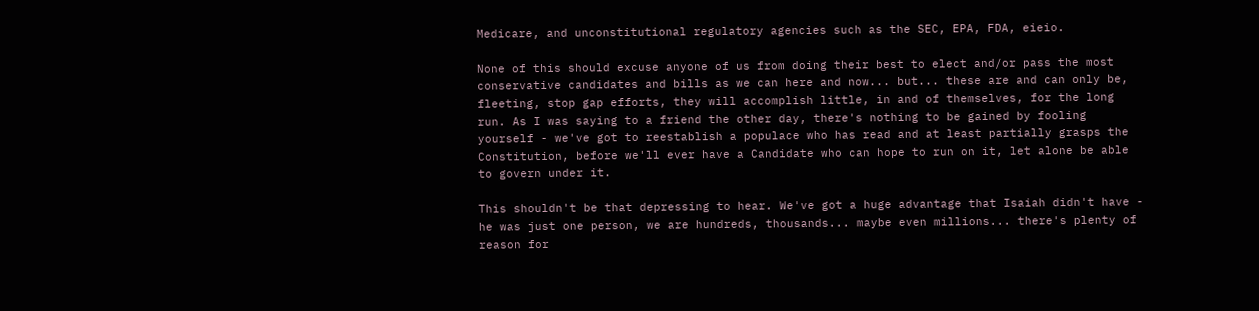Medicare, and unconstitutional regulatory agencies such as the SEC, EPA, FDA, eieio.

None of this should excuse anyone of us from doing their best to elect and/or pass the most conservative candidates and bills as we can here and now... but... these are and can only be, fleeting, stop gap efforts, they will accomplish little, in and of themselves, for the long run. As I was saying to a friend the other day, there's nothing to be gained by fooling yourself - we've got to reestablish a populace who has read and at least partially grasps the Constitution, before we'll ever have a Candidate who can hope to run on it, let alone be able to govern under it.

This shouldn't be that depressing to hear. We've got a huge advantage that Isaiah didn't have - he was just one person, we are hundreds, thousands... maybe even millions... there's plenty of reason for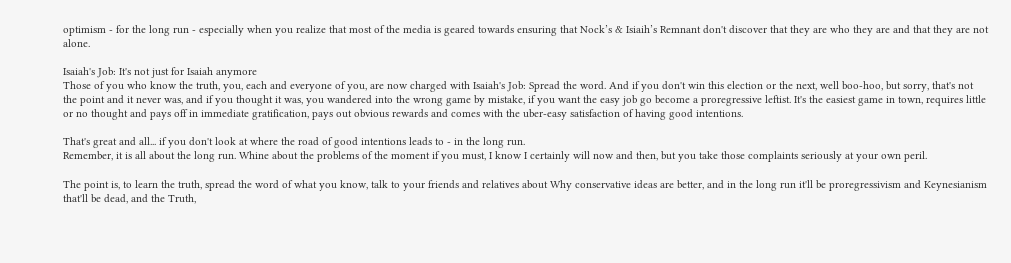optimism - for the long run - especially when you realize that most of the media is geared towards ensuring that Nock’s & Isiaih’s Remnant don't discover that they are who they are and that they are not alone.

Isaiah's Job: It's not just for Isaiah anymore
Those of you who know the truth, you, each and everyone of you, are now charged with Isaiah's Job: Spread the word. And if you don't win this election or the next, well boo-hoo, but sorry, that's not the point and it never was, and if you thought it was, you wandered into the wrong game by mistake, if you want the easy job go become a proregressive leftist. It's the easiest game in town, requires little or no thought and pays off in immediate gratification, pays out obvious rewards and comes with the uber-easy satisfaction of having good intentions.

That's great and all... if you don't look at where the road of good intentions leads to - in the long run.
Remember, it is all about the long run. Whine about the problems of the moment if you must, I know I certainly will now and then, but you take those complaints seriously at your own peril.

The point is, to learn the truth, spread the word of what you know, talk to your friends and relatives about Why conservative ideas are better, and in the long run it'll be proregressivism and Keynesianism that'll be dead, and the Truth,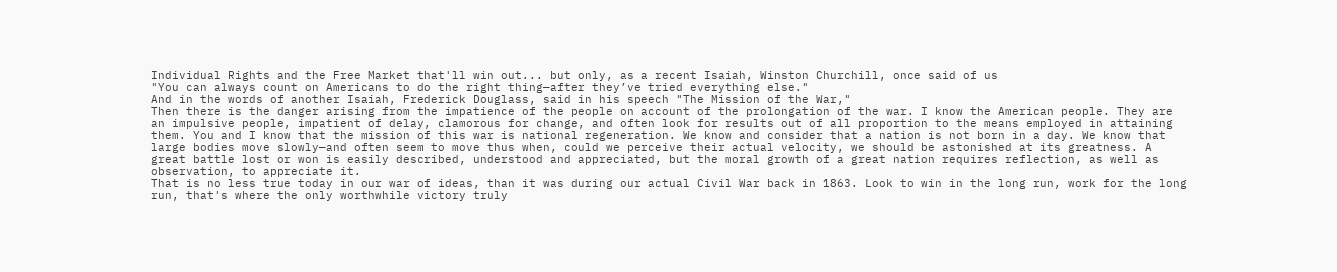Individual Rights and the Free Market that'll win out... but only, as a recent Isaiah, Winston Churchill, once said of us
"You can always count on Americans to do the right thing—after they’ve tried everything else."
And in the words of another Isaiah, Frederick Douglass, said in his speech "The Mission of the War,"
Then there is the danger arising from the impatience of the people on account of the prolongation of the war. I know the American people. They are an impulsive people, impatient of delay, clamorous for change, and often look for results out of all proportion to the means employed in attaining them. You and I know that the mission of this war is national regeneration. We know and consider that a nation is not born in a day. We know that large bodies move slowly—and often seem to move thus when, could we perceive their actual velocity, we should be astonished at its greatness. A great battle lost or won is easily described, understood and appreciated, but the moral growth of a great nation requires reflection, as well as observation, to appreciate it.
That is no less true today in our war of ideas, than it was during our actual Civil War back in 1863. Look to win in the long run, work for the long run, that's where the only worthwhile victory truly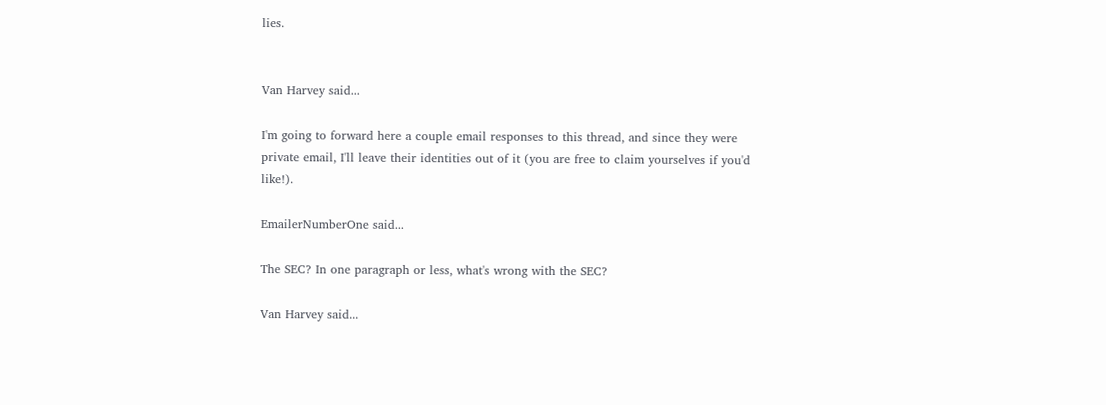lies.


Van Harvey said...

I'm going to forward here a couple email responses to this thread, and since they were private email, I'll leave their identities out of it (you are free to claim yourselves if you'd like!).

EmailerNumberOne said...

The SEC? In one paragraph or less, what's wrong with the SEC?

Van Harvey said...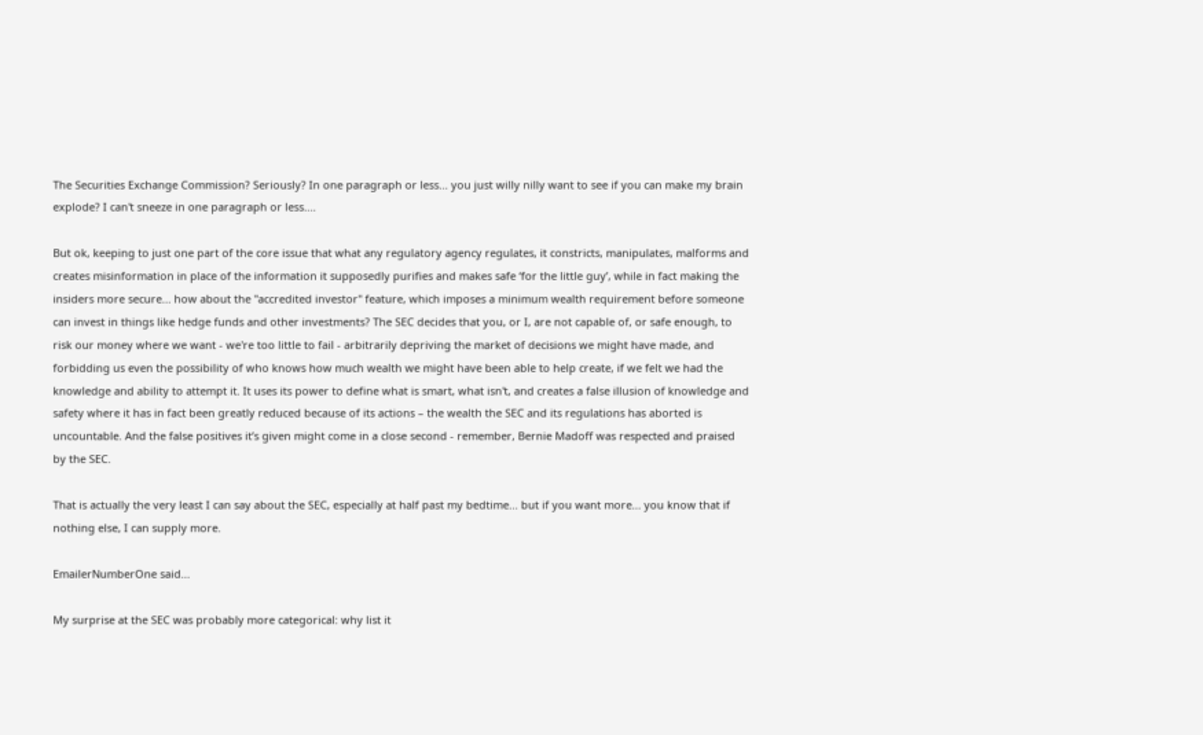The Securities Exchange Commission? Seriously? In one paragraph or less... you just willy nilly want to see if you can make my brain explode? I can't sneeze in one paragraph or less....

But ok, keeping to just one part of the core issue that what any regulatory agency regulates, it constricts, manipulates, malforms and creates misinformation in place of the information it supposedly purifies and makes safe ‘for the little guy’, while in fact making the insiders more secure... how about the "accredited investor" feature, which imposes a minimum wealth requirement before someone can invest in things like hedge funds and other investments? The SEC decides that you, or I, are not capable of, or safe enough, to risk our money where we want - we're too little to fail - arbitrarily depriving the market of decisions we might have made, and forbidding us even the possibility of who knows how much wealth we might have been able to help create, if we felt we had the knowledge and ability to attempt it. It uses its power to define what is smart, what isn't, and creates a false illusion of knowledge and safety where it has in fact been greatly reduced because of its actions – the wealth the SEC and its regulations has aborted is uncountable. And the false positives it’s given might come in a close second - remember, Bernie Madoff was respected and praised by the SEC.

That is actually the very least I can say about the SEC, especially at half past my bedtime... but if you want more... you know that if nothing else, I can supply more.

EmailerNumberOne said...

My surprise at the SEC was probably more categorical: why list it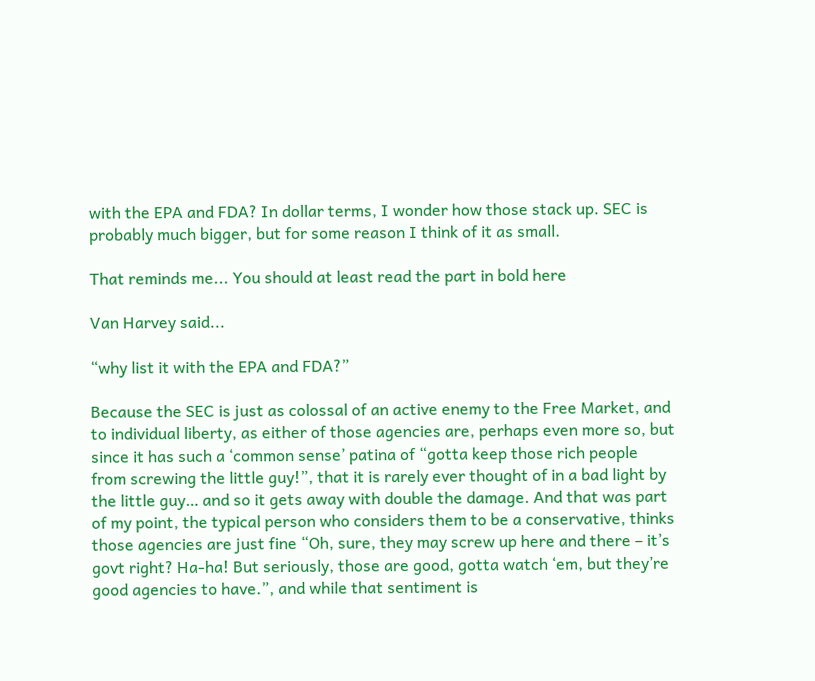with the EPA and FDA? In dollar terms, I wonder how those stack up. SEC is probably much bigger, but for some reason I think of it as small.

That reminds me... You should at least read the part in bold here

Van Harvey said...

“why list it with the EPA and FDA?”

Because the SEC is just as colossal of an active enemy to the Free Market, and to individual liberty, as either of those agencies are, perhaps even more so, but since it has such a ‘common sense’ patina of “gotta keep those rich people from screwing the little guy!”, that it is rarely ever thought of in a bad light by the little guy… and so it gets away with double the damage. And that was part of my point, the typical person who considers them to be a conservative, thinks those agencies are just fine “Oh, sure, they may screw up here and there – it’s govt right? Ha-ha! But seriously, those are good, gotta watch ‘em, but they’re good agencies to have.”, and while that sentiment is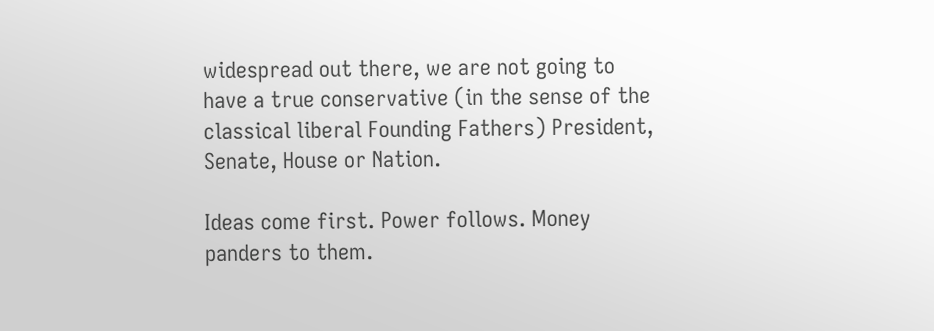widespread out there, we are not going to have a true conservative (in the sense of the classical liberal Founding Fathers) President, Senate, House or Nation.

Ideas come first. Power follows. Money panders to them.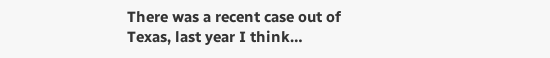There was a recent case out of Texas, last year I think…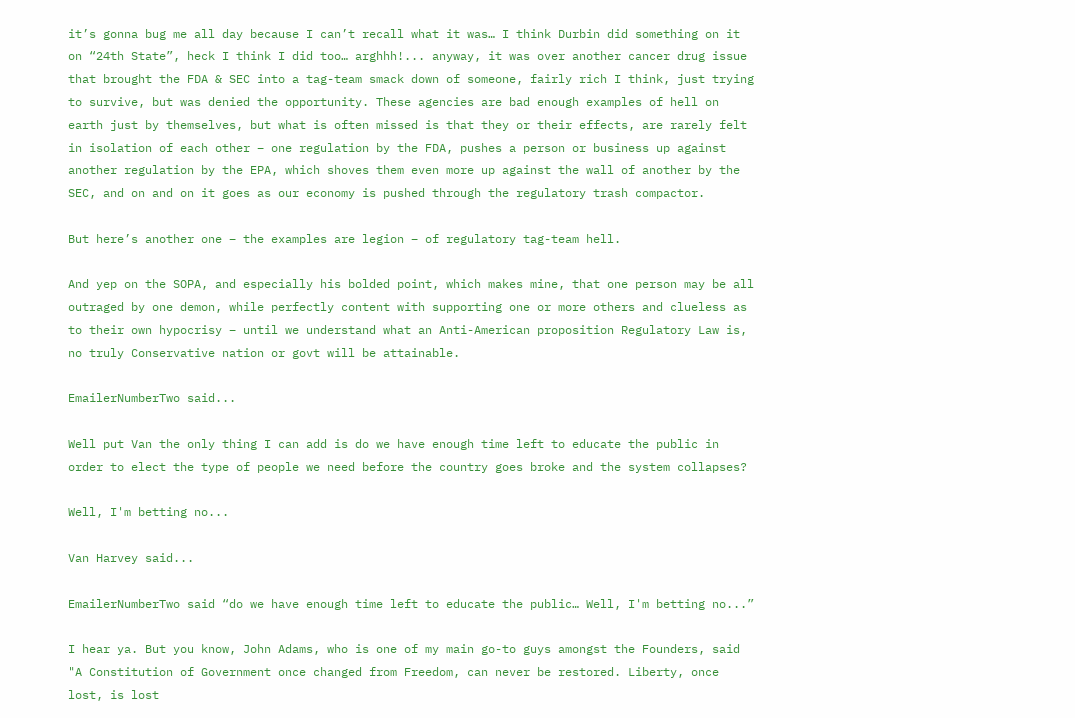it’s gonna bug me all day because I can’t recall what it was… I think Durbin did something on it on “24th State”, heck I think I did too… arghhh!... anyway, it was over another cancer drug issue that brought the FDA & SEC into a tag-team smack down of someone, fairly rich I think, just trying to survive, but was denied the opportunity. These agencies are bad enough examples of hell on earth just by themselves, but what is often missed is that they or their effects, are rarely felt in isolation of each other – one regulation by the FDA, pushes a person or business up against another regulation by the EPA, which shoves them even more up against the wall of another by the SEC, and on and on it goes as our economy is pushed through the regulatory trash compactor.

But here’s another one – the examples are legion – of regulatory tag-team hell.

And yep on the SOPA, and especially his bolded point, which makes mine, that one person may be all outraged by one demon, while perfectly content with supporting one or more others and clueless as to their own hypocrisy – until we understand what an Anti-American proposition Regulatory Law is, no truly Conservative nation or govt will be attainable.

EmailerNumberTwo said...

Well put Van the only thing I can add is do we have enough time left to educate the public in order to elect the type of people we need before the country goes broke and the system collapses?

Well, I'm betting no...

Van Harvey said...

EmailerNumberTwo said “do we have enough time left to educate the public… Well, I'm betting no...”

I hear ya. But you know, John Adams, who is one of my main go-to guys amongst the Founders, said "A Constitution of Government once changed from Freedom, can never be restored. Liberty, once lost, is lost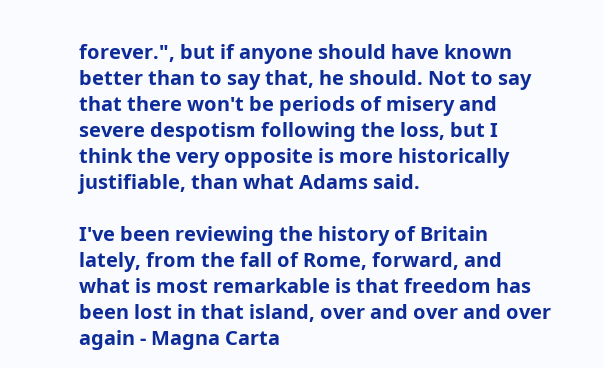forever.", but if anyone should have known better than to say that, he should. Not to say that there won't be periods of misery and severe despotism following the loss, but I think the very opposite is more historically justifiable, than what Adams said.

I've been reviewing the history of Britain lately, from the fall of Rome, forward, and what is most remarkable is that freedom has been lost in that island, over and over and over again - Magna Carta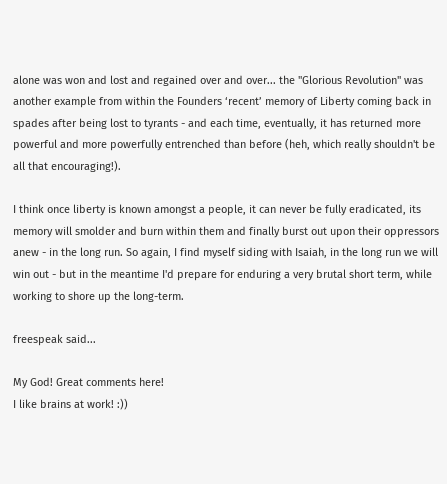alone was won and lost and regained over and over... the "Glorious Revolution" was another example from within the Founders ‘recent’ memory of Liberty coming back in spades after being lost to tyrants - and each time, eventually, it has returned more powerful and more powerfully entrenched than before (heh, which really shouldn't be all that encouraging!).

I think once liberty is known amongst a people, it can never be fully eradicated, its memory will smolder and burn within them and finally burst out upon their oppressors anew - in the long run. So again, I find myself siding with Isaiah, in the long run we will win out - but in the meantime I'd prepare for enduring a very brutal short term, while working to shore up the long-term.

freespeak said...

My God! Great comments here!
I like brains at work! :))